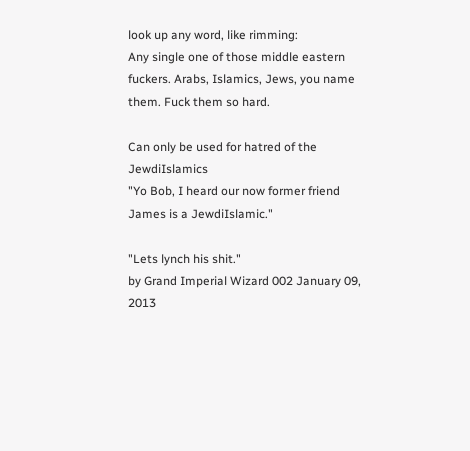look up any word, like rimming:
Any single one of those middle eastern fuckers. Arabs, Islamics, Jews, you name them. Fuck them so hard.

Can only be used for hatred of the JewdiIslamics
"Yo Bob, I heard our now former friend James is a JewdiIslamic."

"Lets lynch his shit."
by Grand Imperial Wizard 002 January 09, 2013